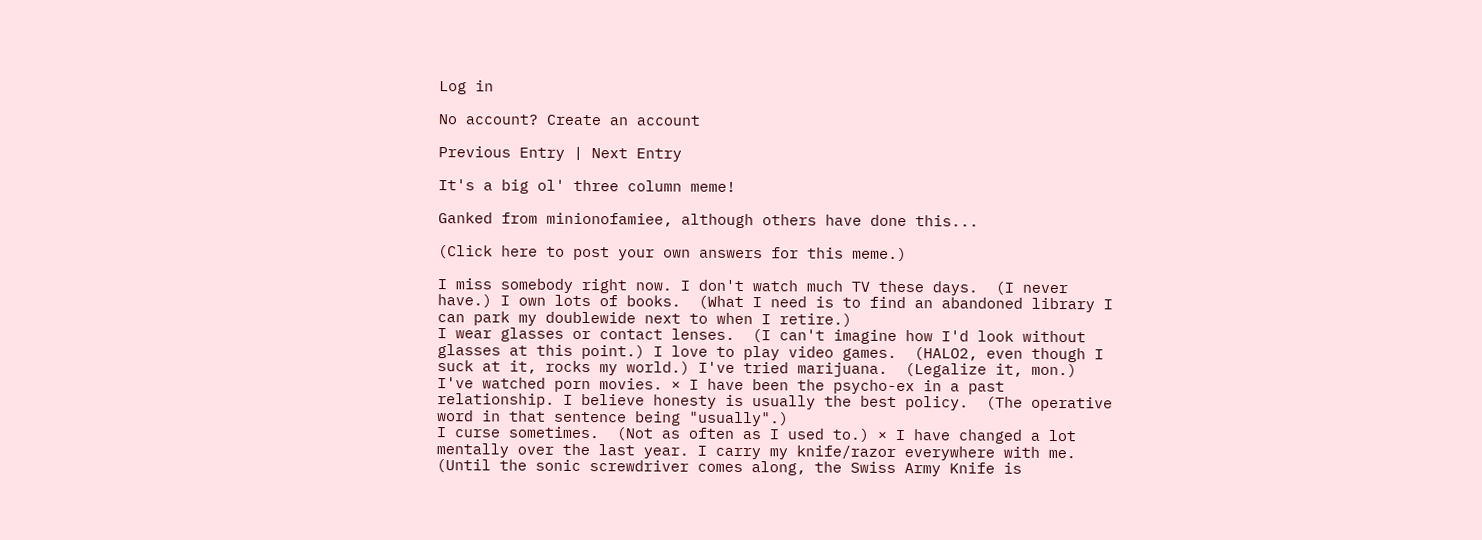Log in

No account? Create an account

Previous Entry | Next Entry

It's a big ol' three column meme!

Ganked from minionofamiee, although others have done this...

(Click here to post your own answers for this meme.)

I miss somebody right now. I don't watch much TV these days.  (I never have.) I own lots of books.  (What I need is to find an abandoned library I can park my doublewide next to when I retire.)
I wear glasses or contact lenses.  (I can't imagine how I'd look without glasses at this point.) I love to play video games.  (HALO2, even though I suck at it, rocks my world.) I've tried marijuana.  (Legalize it, mon.)
I've watched porn movies. × I have been the psycho-ex in a past relationship. I believe honesty is usually the best policy.  (The operative word in that sentence being "usually".)
I curse sometimes.  (Not as often as I used to.) × I have changed a lot mentally over the last year. I carry my knife/razor everywhere with me.  (Until the sonic screwdriver comes along, the Swiss Army Knife is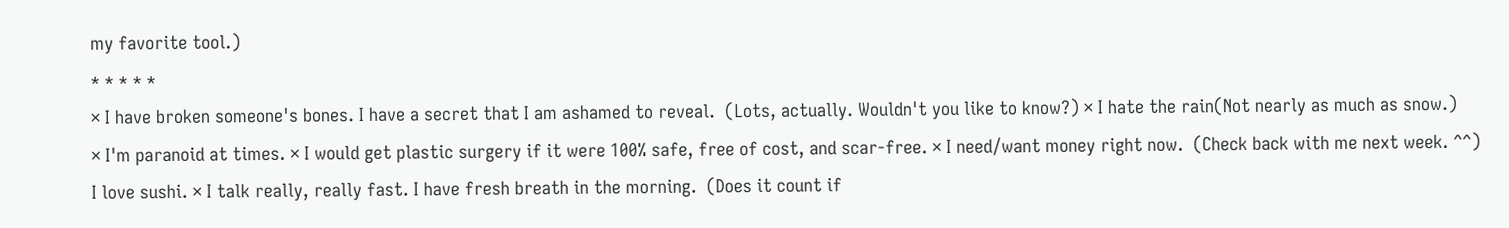my favorite tool.)
* * * * *
× I have broken someone's bones. I have a secret that I am ashamed to reveal.  (Lots, actually. Wouldn't you like to know?) × I hate the rain(Not nearly as much as snow.)
× I'm paranoid at times. × I would get plastic surgery if it were 100% safe, free of cost, and scar-free. × I need/want money right now.  (Check back with me next week. ^^)
I love sushi. × I talk really, really fast. I have fresh breath in the morning.  (Does it count if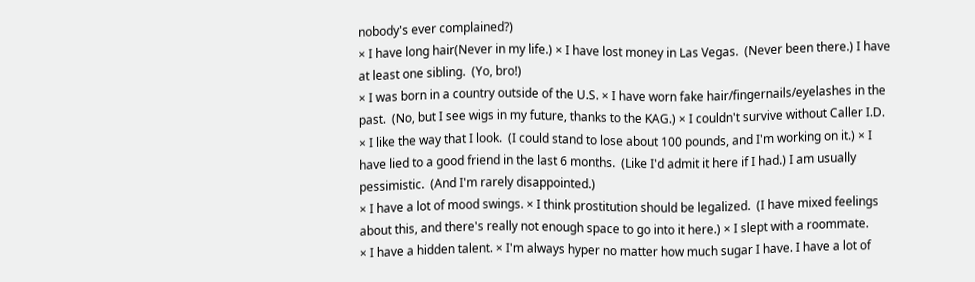nobody's ever complained?)
× I have long hair(Never in my life.) × I have lost money in Las Vegas.  (Never been there.) I have at least one sibling.  (Yo, bro!)
× I was born in a country outside of the U.S. × I have worn fake hair/fingernails/eyelashes in the past.  (No, but I see wigs in my future, thanks to the KAG.) × I couldn't survive without Caller I.D.
× I like the way that I look.  (I could stand to lose about 100 pounds, and I'm working on it.) × I have lied to a good friend in the last 6 months.  (Like I'd admit it here if I had.) I am usually pessimistic.  (And I'm rarely disappointed.)
× I have a lot of mood swings. × I think prostitution should be legalized.  (I have mixed feelings about this, and there's really not enough space to go into it here.) × I slept with a roommate.
× I have a hidden talent. × I'm always hyper no matter how much sugar I have. I have a lot of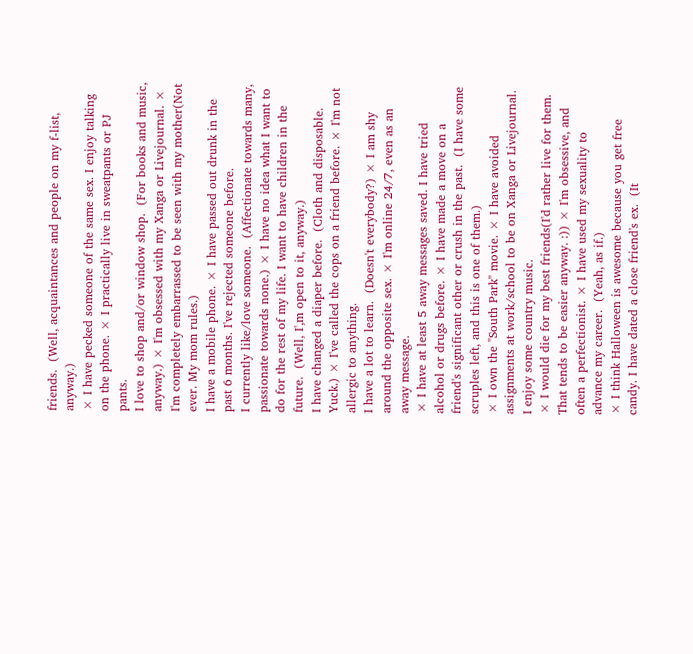friends.  (Well, acquaintances and people on my f-list, anyway.)
× I have pecked someone of the same sex. I enjoy talking on the phone. × I practically live in sweatpants or PJ pants.
I love to shop and/or window shop.  (For books and music, anyway.) × I'm obsessed with my Xanga or Livejournal. × I'm completely embarrassed to be seen with my mother(Not ever. My mom rules.)
I have a mobile phone. × I have passed out drunk in the past 6 months. I've rejected someone before.
I currently like/love someone.  (Affectionate towards many, passionate towards none.) × I have no idea what I want to do for the rest of my life. I want to have children in the future.  (Well, I',m open to it, anyway.)
I have changed a diaper before.  (Cloth and disposable. Yuck.) × I've called the cops on a friend before. × I'm not allergic to anything.
I have a lot to learn.  (Doesn't everybody?) × I am shy around the opposite sex. × I'm online 24/7, even as an away message.
× I have at least 5 away messages saved. I have tried alcohol or drugs before. × I have made a move on a friend's significant other or crush in the past.  (I have some scruples left, and this is one of them.)
× I own the "South Park" movie. × I have avoided assignments at work/school to be on Xanga or Livejournal. I enjoy some country music.
× I would die for my best friends(I'd rather live for them. That tends to be easier anyway. :)) × I'm obsessive, and often a perfectionist. × I have used my sexuality to advance my career.  (Yeah, as if.)
× I think Halloween is awesome because you get free candy. I have dated a close friend's ex.  (It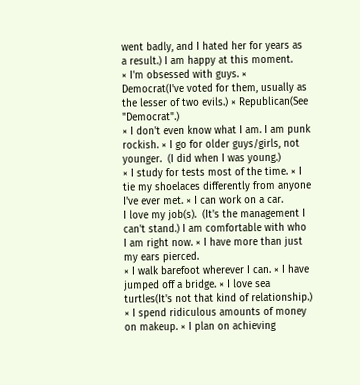went badly, and I hated her for years as a result.) I am happy at this moment.
× I'm obsessed with guys. × Democrat(I've voted for them, usually as the lesser of two evils.) × Republican(See "Democrat".)
× I don't even know what I am. I am punk rockish. × I go for older guys/girls, not younger.  (I did when I was young.)
× I study for tests most of the time. × I tie my shoelaces differently from anyone I've ever met. × I can work on a car.
I love my job(s).  (It's the management I can't stand.) I am comfortable with who I am right now. × I have more than just my ears pierced.
× I walk barefoot wherever I can. × I have jumped off a bridge. × I love sea turtles(It's not that kind of relationship.)
× I spend ridiculous amounts of money on makeup. × I plan on achieving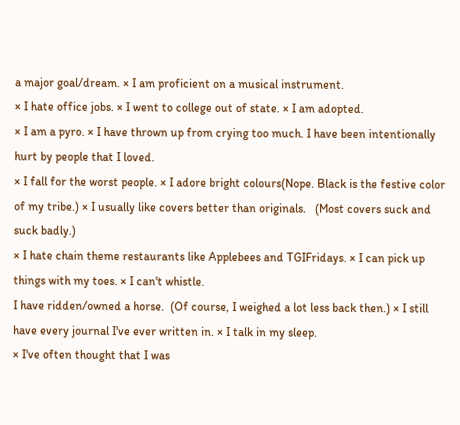a major goal/dream. × I am proficient on a musical instrument.
× I hate office jobs. × I went to college out of state. × I am adopted.
× I am a pyro. × I have thrown up from crying too much. I have been intentionally hurt by people that I loved.
× I fall for the worst people. × I adore bright colours(Nope. Black is the festive color of my tribe.) × I usually like covers better than originals.   (Most covers suck and suck badly.)
× I hate chain theme restaurants like Applebees and TGIFridays. × I can pick up things with my toes. × I can't whistle.
I have ridden/owned a horse.  (Of course, I weighed a lot less back then.) × I still have every journal I've ever written in. × I talk in my sleep.
× I've often thought that I was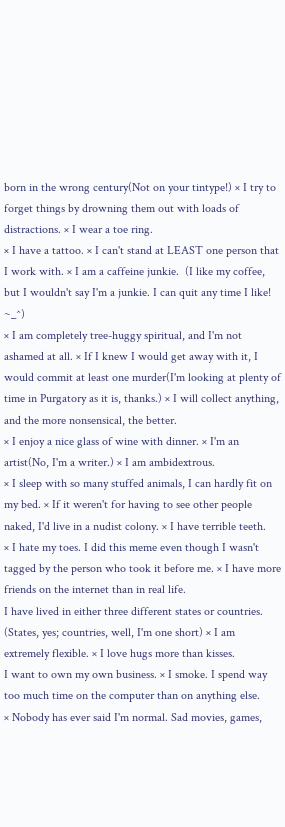born in the wrong century(Not on your tintype!) × I try to forget things by drowning them out with loads of distractions. × I wear a toe ring.
× I have a tattoo. × I can't stand at LEAST one person that I work with. × I am a caffeine junkie.  (I like my coffee, but I wouldn't say I'm a junkie. I can quit any time I like! ~_^)
× I am completely tree-huggy spiritual, and I'm not ashamed at all. × If I knew I would get away with it, I would commit at least one murder(I'm looking at plenty of time in Purgatory as it is, thanks.) × I will collect anything, and the more nonsensical, the better.
× I enjoy a nice glass of wine with dinner. × I'm an artist(No, I'm a writer.) × I am ambidextrous.
× I sleep with so many stuffed animals, I can hardly fit on my bed. × If it weren't for having to see other people naked, I'd live in a nudist colony. × I have terrible teeth.
× I hate my toes. I did this meme even though I wasn't tagged by the person who took it before me. × I have more friends on the internet than in real life.
I have lived in either three different states or countries.  (States, yes; countries, well, I'm one short) × I am extremely flexible. × I love hugs more than kisses.
I want to own my own business. × I smoke. I spend way too much time on the computer than on anything else.
× Nobody has ever said I'm normal. Sad movies, games,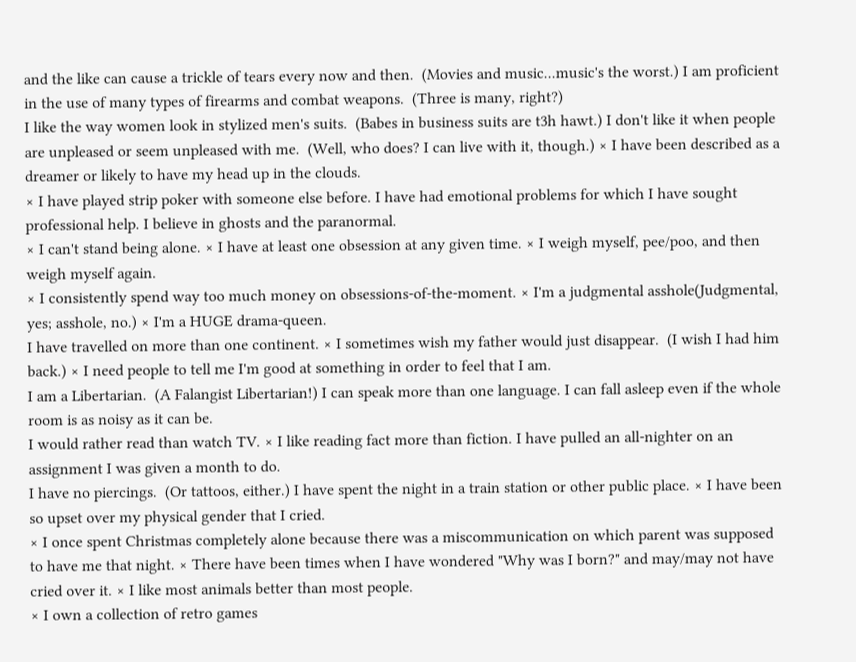and the like can cause a trickle of tears every now and then.  (Movies and music...music's the worst.) I am proficient in the use of many types of firearms and combat weapons.  (Three is many, right?)
I like the way women look in stylized men's suits.  (Babes in business suits are t3h hawt.) I don't like it when people are unpleased or seem unpleased with me.  (Well, who does? I can live with it, though.) × I have been described as a dreamer or likely to have my head up in the clouds.
× I have played strip poker with someone else before. I have had emotional problems for which I have sought professional help. I believe in ghosts and the paranormal.
× I can't stand being alone. × I have at least one obsession at any given time. × I weigh myself, pee/poo, and then weigh myself again.
× I consistently spend way too much money on obsessions-of-the-moment. × I'm a judgmental asshole(Judgmental, yes; asshole, no.) × I'm a HUGE drama-queen.
I have travelled on more than one continent. × I sometimes wish my father would just disappear.  (I wish I had him back.) × I need people to tell me I'm good at something in order to feel that I am.
I am a Libertarian.  (A Falangist Libertarian!) I can speak more than one language. I can fall asleep even if the whole room is as noisy as it can be.
I would rather read than watch TV. × I like reading fact more than fiction. I have pulled an all-nighter on an assignment I was given a month to do.
I have no piercings.  (Or tattoos, either.) I have spent the night in a train station or other public place. × I have been so upset over my physical gender that I cried.
× I once spent Christmas completely alone because there was a miscommunication on which parent was supposed to have me that night. × There have been times when I have wondered "Why was I born?" and may/may not have cried over it. × I like most animals better than most people.
× I own a collection of retro games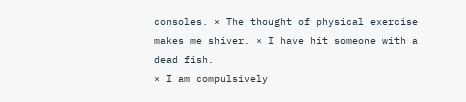consoles. × The thought of physical exercise makes me shiver. × I have hit someone with a dead fish.
× I am compulsively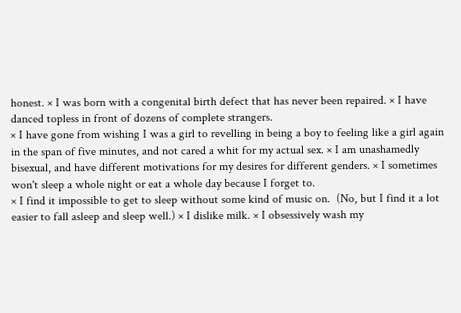honest. × I was born with a congenital birth defect that has never been repaired. × I have danced topless in front of dozens of complete strangers.
× I have gone from wishing I was a girl to revelling in being a boy to feeling like a girl again in the span of five minutes, and not cared a whit for my actual sex. × I am unashamedly bisexual, and have different motivations for my desires for different genders. × I sometimes won't sleep a whole night or eat a whole day because I forget to.
× I find it impossible to get to sleep without some kind of music on.  (No, but I find it a lot easier to fall asleep and sleep well.) × I dislike milk. × I obsessively wash my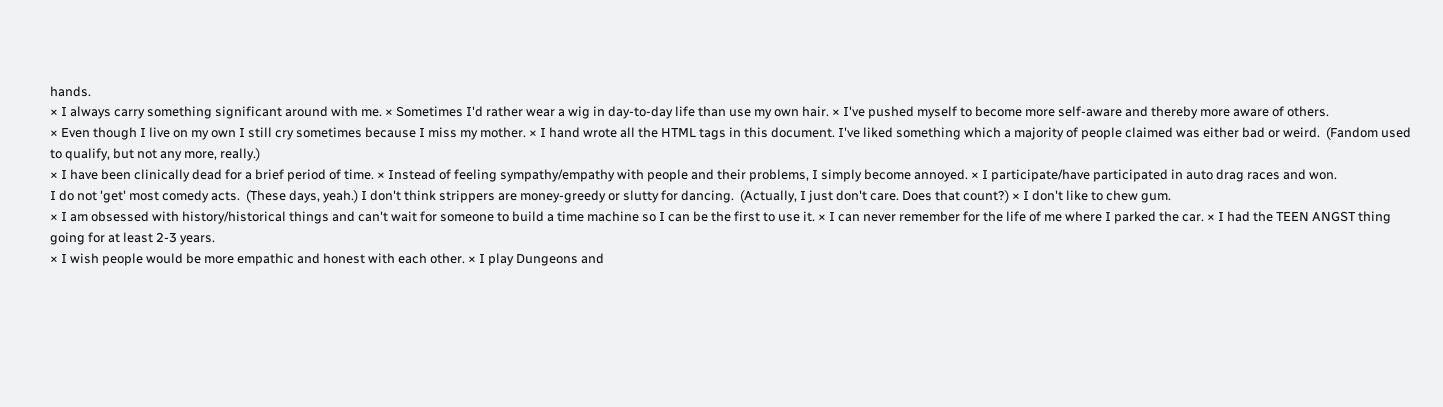hands.
× I always carry something significant around with me. × Sometimes I'd rather wear a wig in day-to-day life than use my own hair. × I've pushed myself to become more self-aware and thereby more aware of others.
× Even though I live on my own I still cry sometimes because I miss my mother. × I hand wrote all the HTML tags in this document. I've liked something which a majority of people claimed was either bad or weird.  (Fandom used to qualify, but not any more, really.)
× I have been clinically dead for a brief period of time. × Instead of feeling sympathy/empathy with people and their problems, I simply become annoyed. × I participate/have participated in auto drag races and won.
I do not 'get' most comedy acts.  (These days, yeah.) I don't think strippers are money-greedy or slutty for dancing.  (Actually, I just don't care. Does that count?) × I don't like to chew gum.
× I am obsessed with history/historical things and can't wait for someone to build a time machine so I can be the first to use it. × I can never remember for the life of me where I parked the car. × I had the TEEN ANGST thing going for at least 2-3 years.
× I wish people would be more empathic and honest with each other. × I play Dungeons and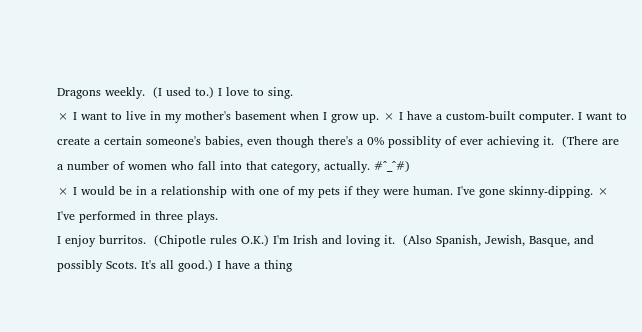Dragons weekly.  (I used to.) I love to sing.
× I want to live in my mother's basement when I grow up. × I have a custom-built computer. I want to create a certain someone's babies, even though there's a 0% possiblity of ever achieving it.  (There are a number of women who fall into that category, actually. #^_^#)
× I would be in a relationship with one of my pets if they were human. I've gone skinny-dipping. × I've performed in three plays.
I enjoy burritos.  (Chipotle rules O.K.) I'm Irish and loving it.  (Also Spanish, Jewish, Basque, and possibly Scots. It's all good.) I have a thing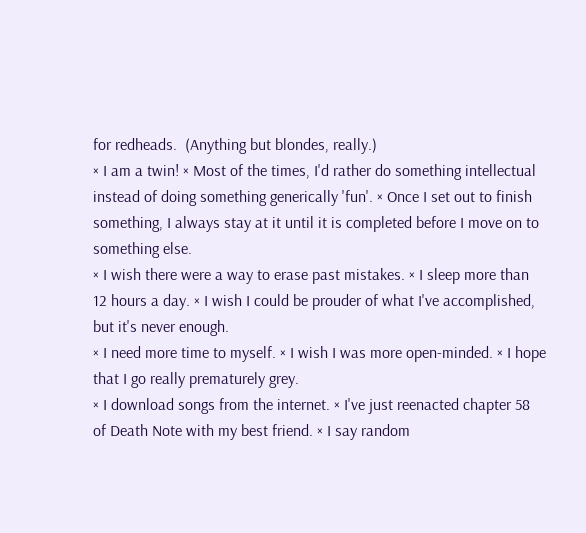for redheads.  (Anything but blondes, really.)
× I am a twin! × Most of the times, I'd rather do something intellectual instead of doing something generically 'fun'. × Once I set out to finish something, I always stay at it until it is completed before I move on to something else.
× I wish there were a way to erase past mistakes. × I sleep more than 12 hours a day. × I wish I could be prouder of what I've accomplished, but it's never enough.
× I need more time to myself. × I wish I was more open-minded. × I hope that I go really prematurely grey.
× I download songs from the internet. × I've just reenacted chapter 58 of Death Note with my best friend. × I say random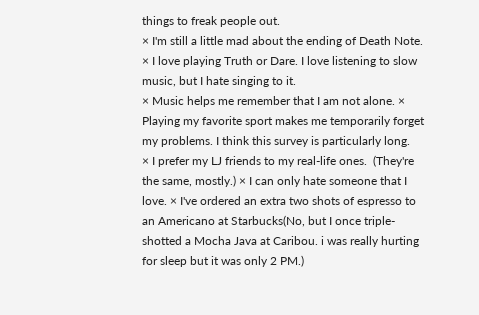things to freak people out.
× I'm still a little mad about the ending of Death Note. × I love playing Truth or Dare. I love listening to slow music, but I hate singing to it.
× Music helps me remember that I am not alone. × Playing my favorite sport makes me temporarily forget my problems. I think this survey is particularly long.
× I prefer my LJ friends to my real-life ones.  (They're the same, mostly.) × I can only hate someone that I love. × I've ordered an extra two shots of espresso to an Americano at Starbucks(No, but I once triple-shotted a Mocha Java at Caribou. i was really hurting for sleep but it was only 2 PM.)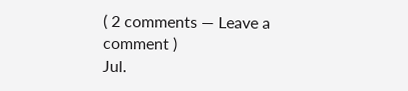( 2 comments — Leave a comment )
Jul.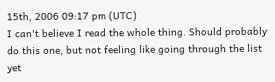15th, 2006 09:17 pm (UTC)
I can't believe I read the whole thing. Should probably do this one, but not feeling like going through the list yet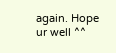again. Hope ur well ^^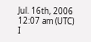Jul. 16th, 2006 12:07 am (UTC)
I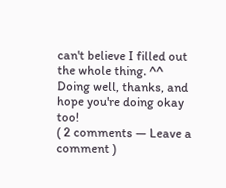can't believe I filled out the whole thing. ^^
Doing well, thanks, and hope you're doing okay too!
( 2 comments — Leave a comment )